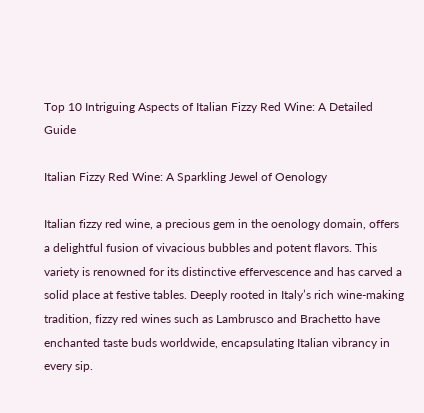Top 10 Intriguing Aspects of Italian Fizzy Red Wine: A Detailed Guide

Italian Fizzy Red Wine: A Sparkling Jewel of Oenology

Italian fizzy red wine, a precious gem in the oenology domain, offers a delightful fusion of vivacious bubbles and potent flavors. This variety is renowned for its distinctive effervescence and has carved a solid place at festive tables. Deeply rooted in Italy’s rich wine-making tradition, fizzy red wines such as Lambrusco and Brachetto have enchanted taste buds worldwide, encapsulating Italian vibrancy in every sip.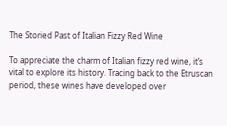The Storied Past of Italian Fizzy Red Wine

To appreciate the charm of Italian fizzy red wine, it’s vital to explore its history. Tracing back to the Etruscan period, these wines have developed over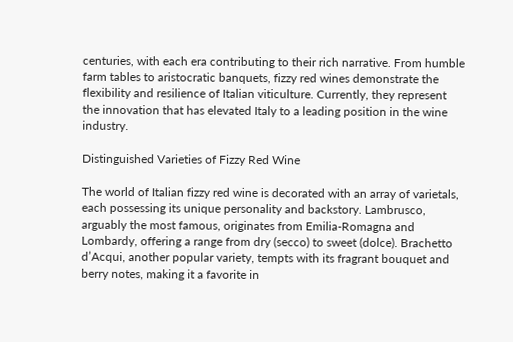centuries, with each era contributing to their rich narrative. From humble farm tables to aristocratic banquets, fizzy red wines demonstrate the flexibility and resilience of Italian viticulture. Currently, they represent the innovation that has elevated Italy to a leading position in the wine industry.

Distinguished Varieties of Fizzy Red Wine

The world of Italian fizzy red wine is decorated with an array of varietals, each possessing its unique personality and backstory. Lambrusco, arguably the most famous, originates from Emilia-Romagna and Lombardy, offering a range from dry (secco) to sweet (dolce). Brachetto d’Acqui, another popular variety, tempts with its fragrant bouquet and berry notes, making it a favorite in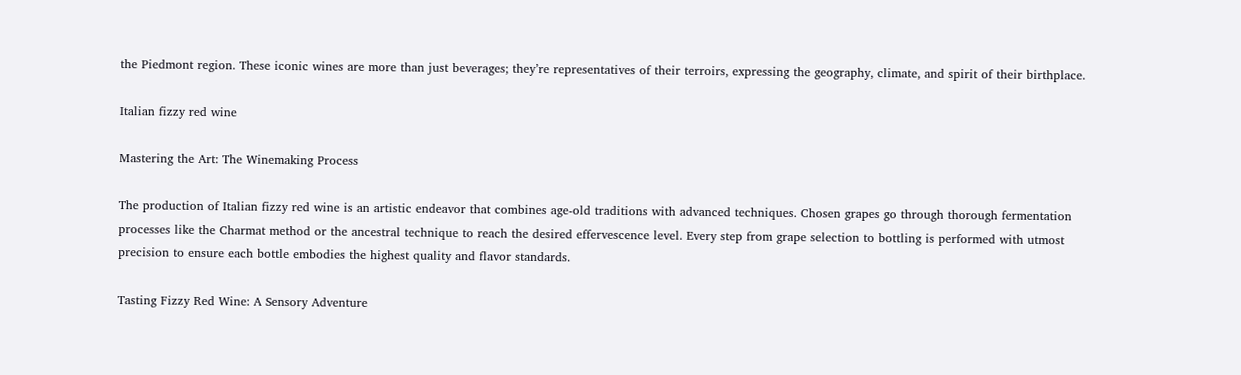the Piedmont region. These iconic wines are more than just beverages; they’re representatives of their terroirs, expressing the geography, climate, and spirit of their birthplace.

Italian fizzy red wine

Mastering the Art: The Winemaking Process

The production of Italian fizzy red wine is an artistic endeavor that combines age-old traditions with advanced techniques. Chosen grapes go through thorough fermentation processes like the Charmat method or the ancestral technique to reach the desired effervescence level. Every step from grape selection to bottling is performed with utmost precision to ensure each bottle embodies the highest quality and flavor standards.

Tasting Fizzy Red Wine: A Sensory Adventure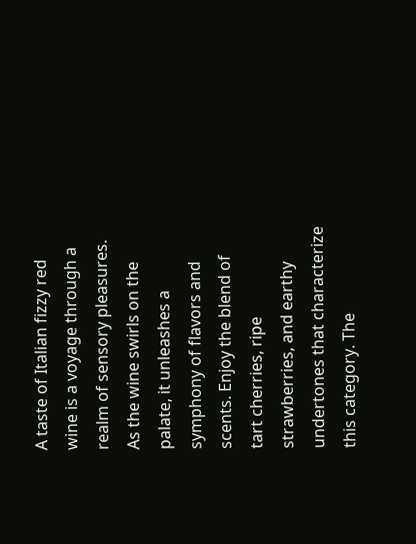A taste of Italian fizzy red wine is a voyage through a realm of sensory pleasures. As the wine swirls on the palate, it unleashes a symphony of flavors and scents. Enjoy the blend of tart cherries, ripe strawberries, and earthy undertones that characterize this category. The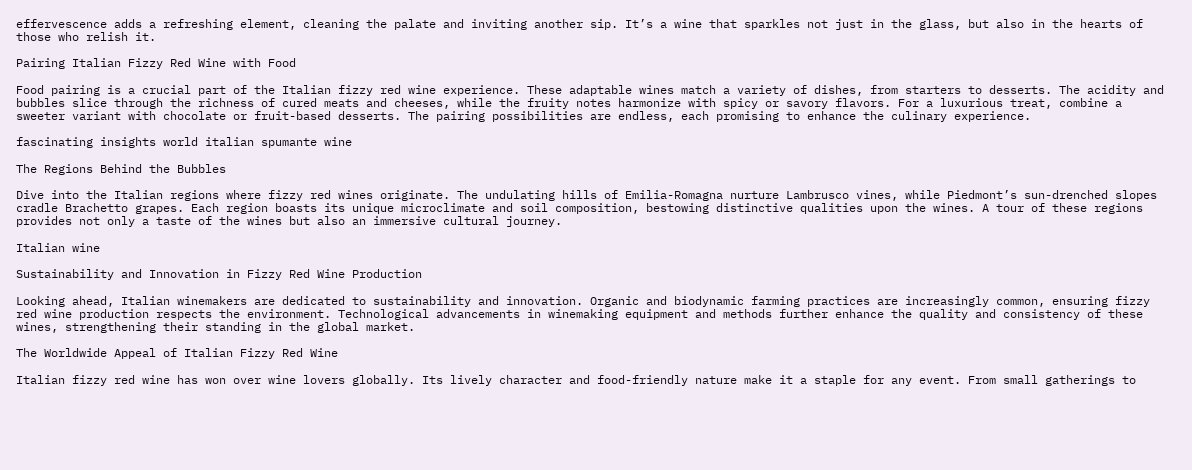effervescence adds a refreshing element, cleaning the palate and inviting another sip. It’s a wine that sparkles not just in the glass, but also in the hearts of those who relish it.

Pairing Italian Fizzy Red Wine with Food

Food pairing is a crucial part of the Italian fizzy red wine experience. These adaptable wines match a variety of dishes, from starters to desserts. The acidity and bubbles slice through the richness of cured meats and cheeses, while the fruity notes harmonize with spicy or savory flavors. For a luxurious treat, combine a sweeter variant with chocolate or fruit-based desserts. The pairing possibilities are endless, each promising to enhance the culinary experience.

fascinating insights world italian spumante wine

The Regions Behind the Bubbles

Dive into the Italian regions where fizzy red wines originate. The undulating hills of Emilia-Romagna nurture Lambrusco vines, while Piedmont’s sun-drenched slopes cradle Brachetto grapes. Each region boasts its unique microclimate and soil composition, bestowing distinctive qualities upon the wines. A tour of these regions provides not only a taste of the wines but also an immersive cultural journey.

Italian wine

Sustainability and Innovation in Fizzy Red Wine Production

Looking ahead, Italian winemakers are dedicated to sustainability and innovation. Organic and biodynamic farming practices are increasingly common, ensuring fizzy red wine production respects the environment. Technological advancements in winemaking equipment and methods further enhance the quality and consistency of these wines, strengthening their standing in the global market.

The Worldwide Appeal of Italian Fizzy Red Wine

Italian fizzy red wine has won over wine lovers globally. Its lively character and food-friendly nature make it a staple for any event. From small gatherings to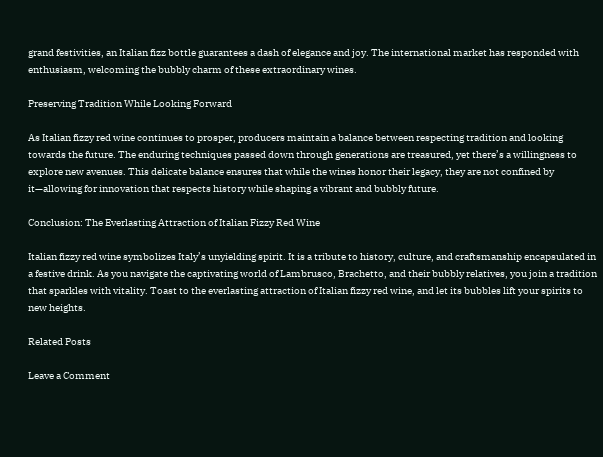grand festivities, an Italian fizz bottle guarantees a dash of elegance and joy. The international market has responded with enthusiasm, welcoming the bubbly charm of these extraordinary wines.

Preserving Tradition While Looking Forward

As Italian fizzy red wine continues to prosper, producers maintain a balance between respecting tradition and looking towards the future. The enduring techniques passed down through generations are treasured, yet there’s a willingness to explore new avenues. This delicate balance ensures that while the wines honor their legacy, they are not confined by it—allowing for innovation that respects history while shaping a vibrant and bubbly future.

Conclusion: The Everlasting Attraction of Italian Fizzy Red Wine

Italian fizzy red wine symbolizes Italy’s unyielding spirit. It is a tribute to history, culture, and craftsmanship encapsulated in a festive drink. As you navigate the captivating world of Lambrusco, Brachetto, and their bubbly relatives, you join a tradition that sparkles with vitality. Toast to the everlasting attraction of Italian fizzy red wine, and let its bubbles lift your spirits to new heights.

Related Posts

Leave a Comment